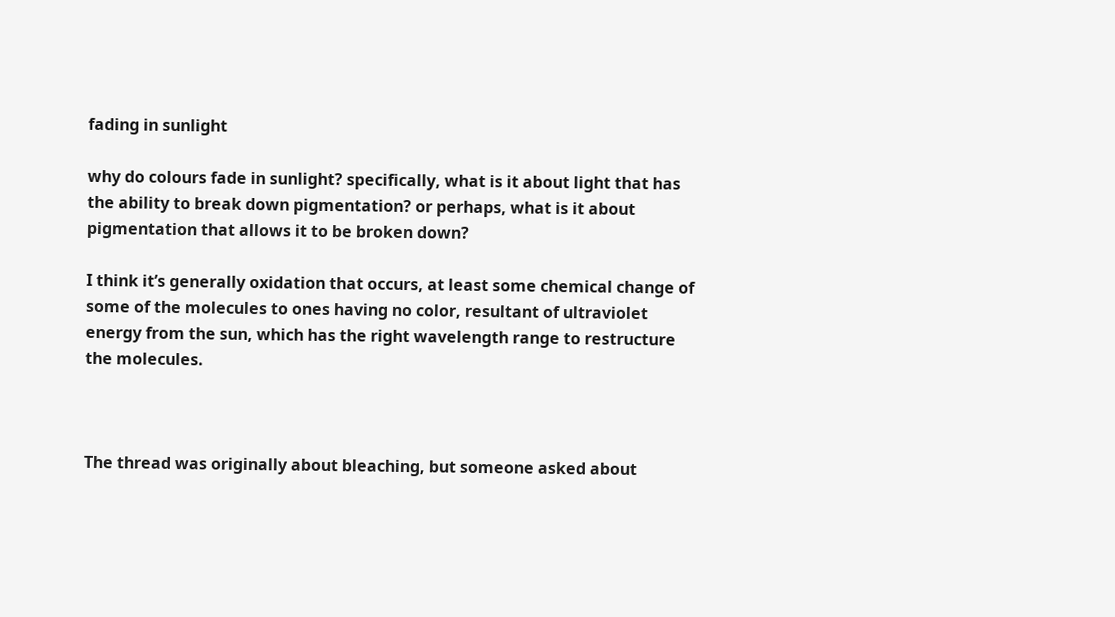fading in sunlight

why do colours fade in sunlight? specifically, what is it about light that has the ability to break down pigmentation? or perhaps, what is it about pigmentation that allows it to be broken down?

I think it’s generally oxidation that occurs, at least some chemical change of some of the molecules to ones having no color, resultant of ultraviolet energy from the sun, which has the right wavelength range to restructure the molecules.



The thread was originally about bleaching, but someone asked about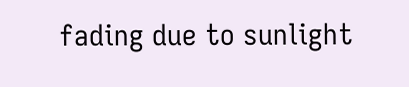fading due to sunlight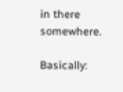in there somewhere.

Basically: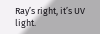Ray’s right, it’s UV light.